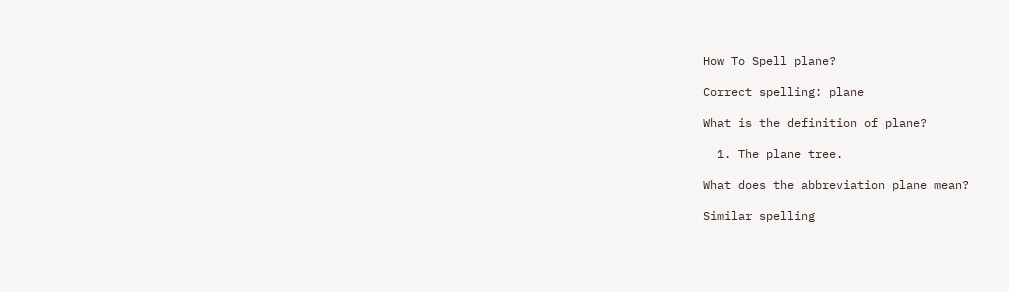How To Spell plane?

Correct spelling: plane

What is the definition of plane?

  1. The plane tree.

What does the abbreviation plane mean?

Similar spelling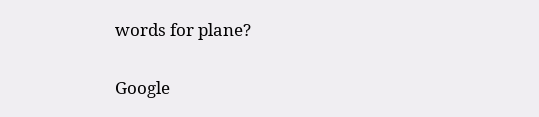words for plane?

Google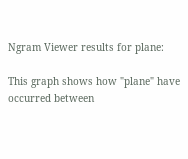Ngram Viewer results for plane:

This graph shows how "plane" have occurred between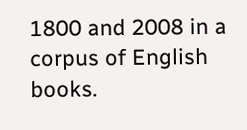1800 and 2008 in a corpus of English books.